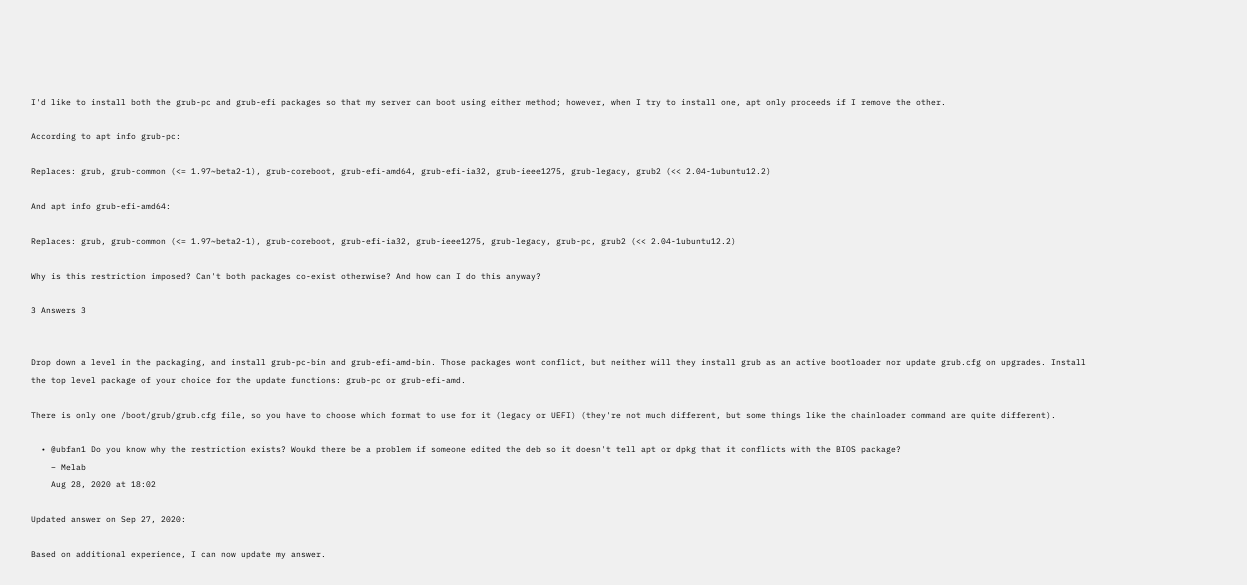I'd like to install both the grub-pc and grub-efi packages so that my server can boot using either method; however, when I try to install one, apt only proceeds if I remove the other.

According to apt info grub-pc:

Replaces: grub, grub-common (<= 1.97~beta2-1), grub-coreboot, grub-efi-amd64, grub-efi-ia32, grub-ieee1275, grub-legacy, grub2 (<< 2.04-1ubuntu12.2)

And apt info grub-efi-amd64:

Replaces: grub, grub-common (<= 1.97~beta2-1), grub-coreboot, grub-efi-ia32, grub-ieee1275, grub-legacy, grub-pc, grub2 (<< 2.04-1ubuntu12.2)

Why is this restriction imposed? Can't both packages co-exist otherwise? And how can I do this anyway?

3 Answers 3


Drop down a level in the packaging, and install grub-pc-bin and grub-efi-amd-bin. Those packages wont conflict, but neither will they install grub as an active bootloader nor update grub.cfg on upgrades. Install the top level package of your choice for the update functions: grub-pc or grub-efi-amd.

There is only one /boot/grub/grub.cfg file, so you have to choose which format to use for it (legacy or UEFI) (they're not much different, but some things like the chainloader command are quite different).

  • @ubfan1 Do you know why the restriction exists? Woukd there be a problem if someone edited the deb so it doesn't tell apt or dpkg that it conflicts with the BIOS package?
    – Melab
    Aug 28, 2020 at 18:02

Updated answer on Sep 27, 2020:

Based on additional experience, I can now update my answer.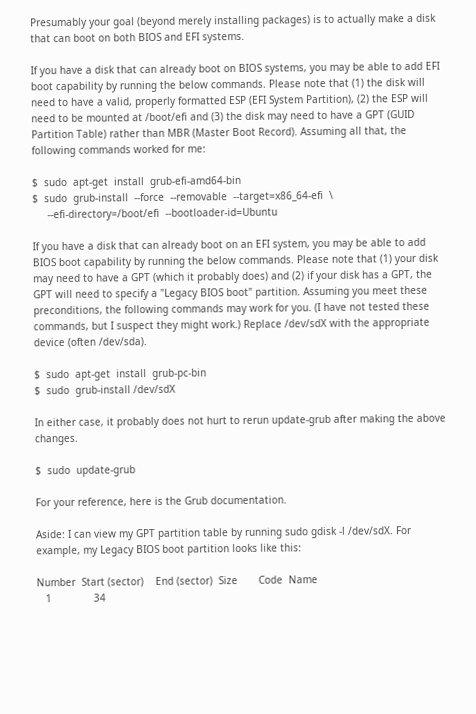Presumably your goal (beyond merely installing packages) is to actually make a disk that can boot on both BIOS and EFI systems.

If you have a disk that can already boot on BIOS systems, you may be able to add EFI boot capability by running the below commands. Please note that (1) the disk will need to have a valid, properly formatted ESP (EFI System Partition), (2) the ESP will need to be mounted at /boot/efi and (3) the disk may need to have a GPT (GUID Partition Table) rather than MBR (Master Boot Record). Assuming all that, the following commands worked for me:

$  sudo  apt-get  install  grub-efi-amd64-bin
$  sudo  grub-install  --force  --removable  --target=x86_64-efi  \
     --efi-directory=/boot/efi  --bootloader-id=Ubuntu

If you have a disk that can already boot on an EFI system, you may be able to add BIOS boot capability by running the below commands. Please note that (1) your disk may need to have a GPT (which it probably does) and (2) if your disk has a GPT, the GPT will need to specify a "Legacy BIOS boot" partition. Assuming you meet these preconditions, the following commands may work for you. (I have not tested these commands, but I suspect they might work.) Replace /dev/sdX with the appropriate device (often /dev/sda).

$  sudo  apt-get  install  grub-pc-bin
$  sudo  grub-install /dev/sdX

In either case, it probably does not hurt to rerun update-grub after making the above changes.

$  sudo  update-grub

For your reference, here is the Grub documentation.

Aside: I can view my GPT partition table by running sudo gdisk -l /dev/sdX. For example, my Legacy BIOS boot partition looks like this:

Number  Start (sector)    End (sector)  Size       Code  Name
   1              34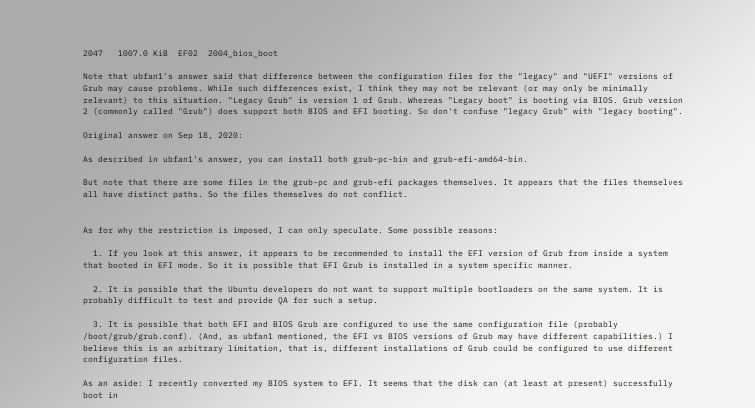2047   1007.0 KiB  EF02  2004_bios_boot

Note that ubfan1's answer said that difference between the configuration files for the "legacy" and "UEFI" versions of Grub may cause problems. While such differences exist, I think they may not be relevant (or may only be minimally relevant) to this situation. "Legacy Grub" is version 1 of Grub. Whereas "Legacy boot" is booting via BIOS. Grub version 2 (commonly called "Grub") does support both BIOS and EFI booting. So don't confuse "legacy Grub" with "legacy booting".

Original answer on Sep 18, 2020:

As described in ubfan1's answer, you can install both grub-pc-bin and grub-efi-amd64-bin.

But note that there are some files in the grub-pc and grub-efi packages themselves. It appears that the files themselves all have distinct paths. So the files themselves do not conflict.


As for why the restriction is imposed, I can only speculate. Some possible reasons:

  1. If you look at this answer, it appears to be recommended to install the EFI version of Grub from inside a system that booted in EFI mode. So it is possible that EFI Grub is installed in a system specific manner.

  2. It is possible that the Ubuntu developers do not want to support multiple bootloaders on the same system. It is probably difficult to test and provide QA for such a setup.

  3. It is possible that both EFI and BIOS Grub are configured to use the same configuration file (probably /boot/grub/grub.conf). (And, as ubfan1 mentioned, the EFI vs BIOS versions of Grub may have different capabilities.) I believe this is an arbitrary limitation, that is, different installations of Grub could be configured to use different configuration files.

As an aside: I recently converted my BIOS system to EFI. It seems that the disk can (at least at present) successfully boot in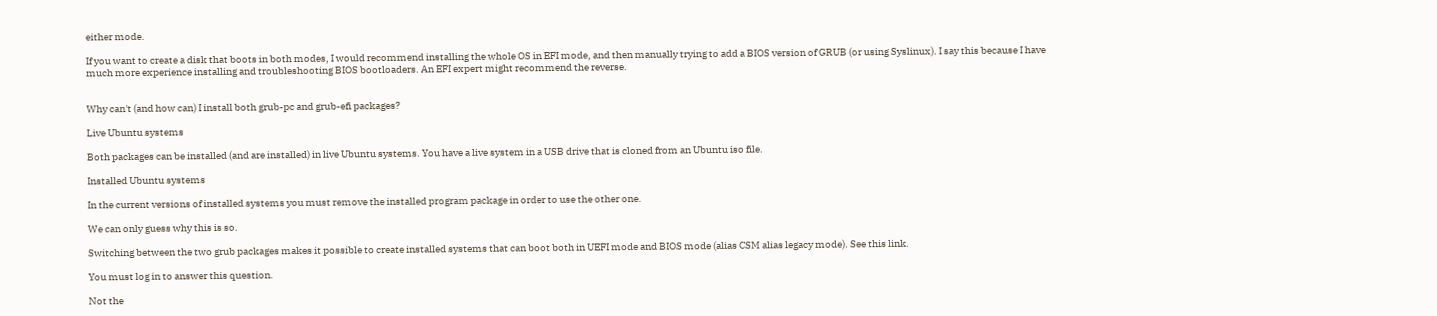either mode.

If you want to create a disk that boots in both modes, I would recommend installing the whole OS in EFI mode, and then manually trying to add a BIOS version of GRUB (or using Syslinux). I say this because I have much more experience installing and troubleshooting BIOS bootloaders. An EFI expert might recommend the reverse.


Why can't (and how can) I install both grub-pc and grub-efi packages?

Live Ubuntu systems

Both packages can be installed (and are installed) in live Ubuntu systems. You have a live system in a USB drive that is cloned from an Ubuntu iso file.

Installed Ubuntu systems

In the current versions of installed systems you must remove the installed program package in order to use the other one.

We can only guess why this is so.

Switching between the two grub packages makes it possible to create installed systems that can boot both in UEFI mode and BIOS mode (alias CSM alias legacy mode). See this link.

You must log in to answer this question.

Not the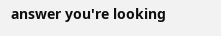answer you're looking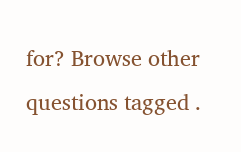for? Browse other questions tagged .